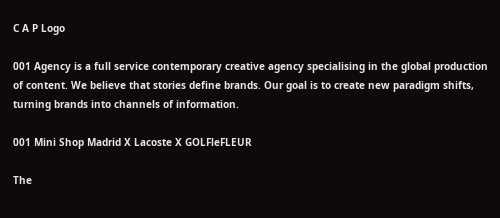C A P Logo

001 Agency is a full service contemporary creative agency specialising in the global production of content. We believe that stories define brands. Our goal is to create new paradigm shifts, turning brands into channels of information.

001 Mini Shop Madrid X Lacoste X GOLFleFLEUR

The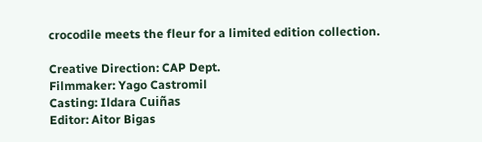crocodile meets the fleur for a limited edition collection.

Creative Direction: CAP Dept.
Filmmaker: Yago Castromil
Casting: Ildara Cuiñas
Editor: Aitor Bigas